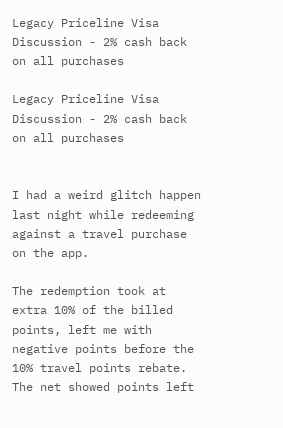Legacy Priceline Visa Discussion - 2% cash back on all purchases

Legacy Priceline Visa Discussion - 2% cash back on all purchases


I had a weird glitch happen last night while redeeming against a travel purchase on the app.

The redemption took at extra 10% of the billed points, left me with negative points before the 10% travel points rebate. The net showed points left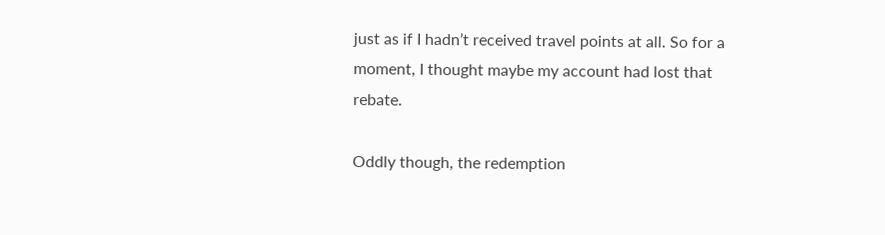just as if I hadn’t received travel points at all. So for a moment, I thought maybe my account had lost that rebate.

Oddly though, the redemption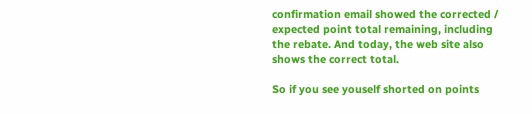confirmation email showed the corrected / expected point total remaining, including the rebate. And today, the web site also shows the correct total.

So if you see youself shorted on points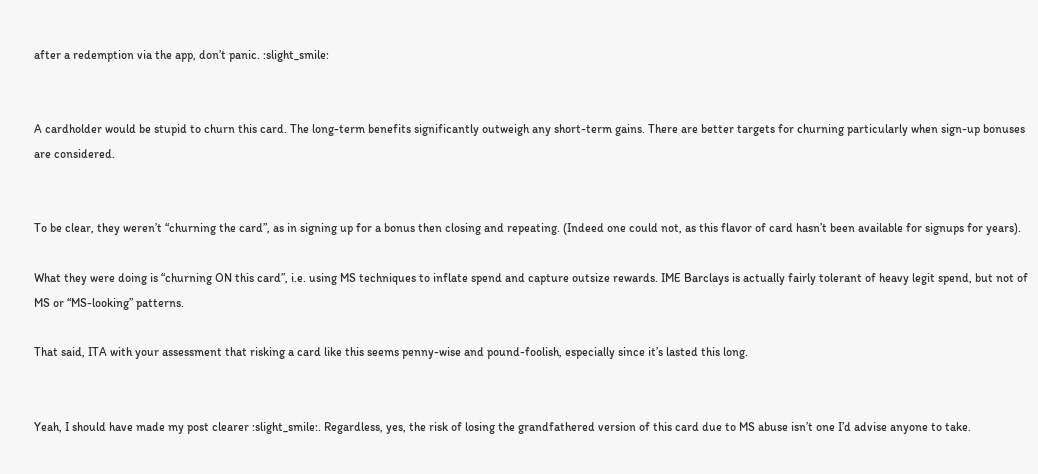after a redemption via the app, don’t panic. :slight_smile:


A cardholder would be stupid to churn this card. The long-term benefits significantly outweigh any short-term gains. There are better targets for churning particularly when sign-up bonuses are considered.


To be clear, they weren’t “churning the card”, as in signing up for a bonus then closing and repeating. (Indeed one could not, as this flavor of card hasn’t been available for signups for years).

What they were doing is “churning ON this card”, i.e. using MS techniques to inflate spend and capture outsize rewards. IME Barclays is actually fairly tolerant of heavy legit spend, but not of MS or “MS-looking” patterns.

That said, ITA with your assessment that risking a card like this seems penny-wise and pound-foolish, especially since it’s lasted this long.


Yeah, I should have made my post clearer :slight_smile:. Regardless, yes, the risk of losing the grandfathered version of this card due to MS abuse isn’t one I’d advise anyone to take.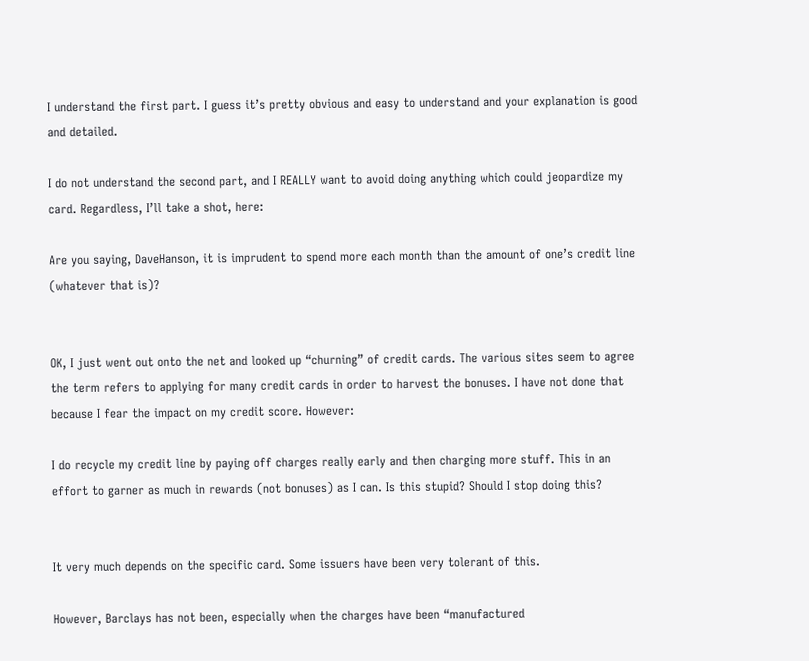I understand the first part. I guess it’s pretty obvious and easy to understand and your explanation is good and detailed.

I do not understand the second part, and I REALLY want to avoid doing anything which could jeopardize my card. Regardless, I’ll take a shot, here:

Are you saying, DaveHanson, it is imprudent to spend more each month than the amount of one’s credit line (whatever that is)?


OK, I just went out onto the net and looked up “churning” of credit cards. The various sites seem to agree the term refers to applying for many credit cards in order to harvest the bonuses. I have not done that because I fear the impact on my credit score. However:

I do recycle my credit line by paying off charges really early and then charging more stuff. This in an effort to garner as much in rewards (not bonuses) as I can. Is this stupid? Should I stop doing this?


It very much depends on the specific card. Some issuers have been very tolerant of this.

However, Barclays has not been, especially when the charges have been “manufactured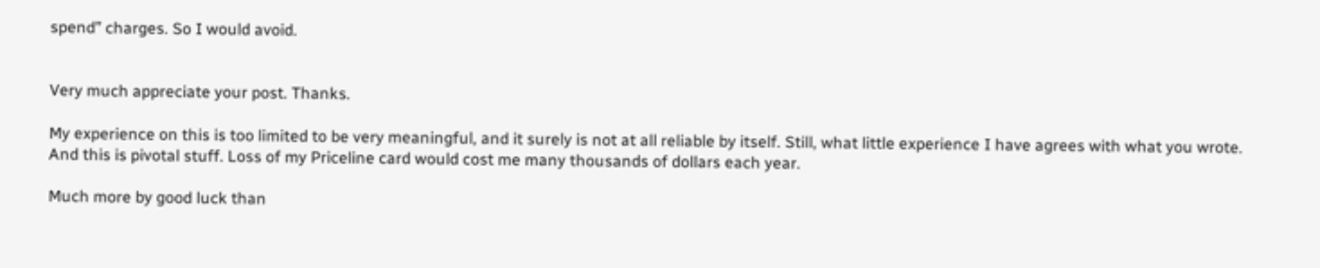spend” charges. So I would avoid.


Very much appreciate your post. Thanks.

My experience on this is too limited to be very meaningful, and it surely is not at all reliable by itself. Still, what little experience I have agrees with what you wrote. And this is pivotal stuff. Loss of my Priceline card would cost me many thousands of dollars each year.

Much more by good luck than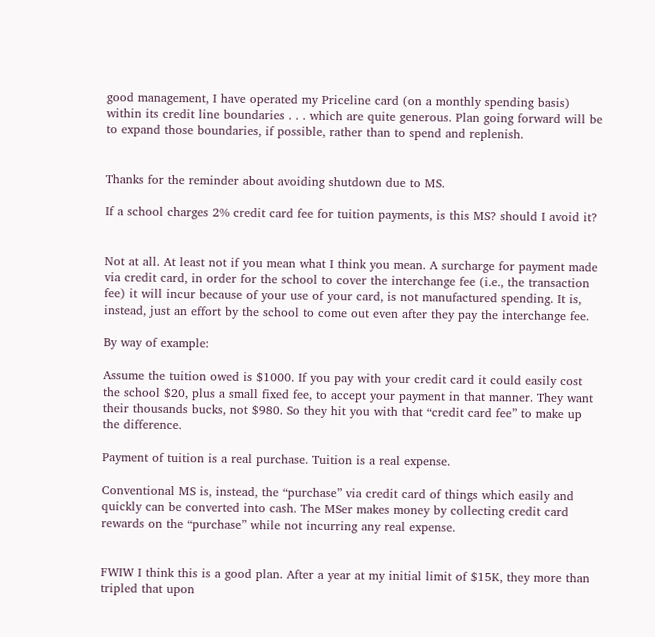good management, I have operated my Priceline card (on a monthly spending basis) within its credit line boundaries . . . which are quite generous. Plan going forward will be to expand those boundaries, if possible, rather than to spend and replenish.


Thanks for the reminder about avoiding shutdown due to MS.

If a school charges 2% credit card fee for tuition payments, is this MS? should I avoid it?


Not at all. At least not if you mean what I think you mean. A surcharge for payment made via credit card, in order for the school to cover the interchange fee (i.e., the transaction fee) it will incur because of your use of your card, is not manufactured spending. It is, instead, just an effort by the school to come out even after they pay the interchange fee.

By way of example:

Assume the tuition owed is $1000. If you pay with your credit card it could easily cost the school $20, plus a small fixed fee, to accept your payment in that manner. They want their thousands bucks, not $980. So they hit you with that “credit card fee” to make up the difference.

Payment of tuition is a real purchase. Tuition is a real expense.

Conventional MS is, instead, the “purchase” via credit card of things which easily and quickly can be converted into cash. The MSer makes money by collecting credit card rewards on the “purchase” while not incurring any real expense.


FWIW I think this is a good plan. After a year at my initial limit of $15K, they more than tripled that upon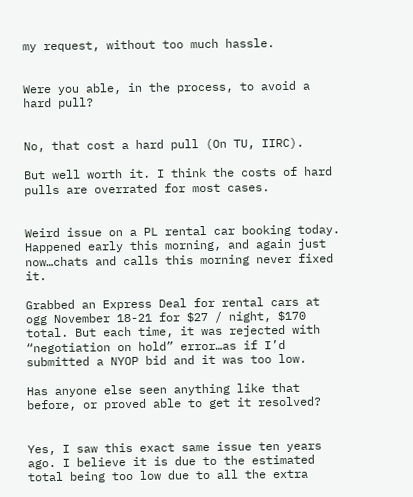my request, without too much hassle.


Were you able, in the process, to avoid a hard pull?


No, that cost a hard pull (On TU, IIRC).

But well worth it. I think the costs of hard pulls are overrated for most cases.


Weird issue on a PL rental car booking today. Happened early this morning, and again just now…chats and calls this morning never fixed it.

Grabbed an Express Deal for rental cars at ogg November 18-21 for $27 / night, $170 total. But each time, it was rejected with “negotiation on hold” error…as if I’d submitted a NYOP bid and it was too low.

Has anyone else seen anything like that before, or proved able to get it resolved?


Yes, I saw this exact same issue ten years ago. I believe it is due to the estimated total being too low due to all the extra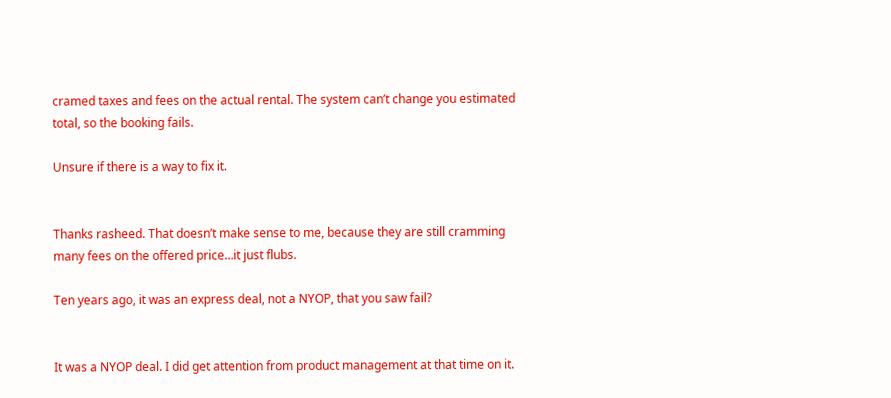cramed taxes and fees on the actual rental. The system can’t change you estimated total, so the booking fails.

Unsure if there is a way to fix it.


Thanks rasheed. That doesn’t make sense to me, because they are still cramming many fees on the offered price…it just flubs.

Ten years ago, it was an express deal, not a NYOP, that you saw fail?


It was a NYOP deal. I did get attention from product management at that time on it.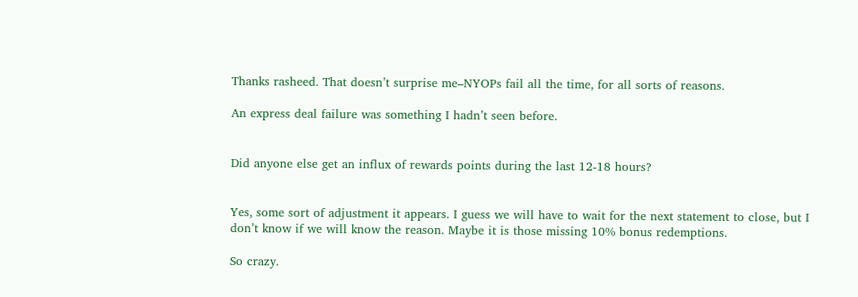Thanks rasheed. That doesn’t surprise me–NYOPs fail all the time, for all sorts of reasons.

An express deal failure was something I hadn’t seen before.


Did anyone else get an influx of rewards points during the last 12-18 hours?


Yes, some sort of adjustment it appears. I guess we will have to wait for the next statement to close, but I don’t know if we will know the reason. Maybe it is those missing 10% bonus redemptions.

So crazy.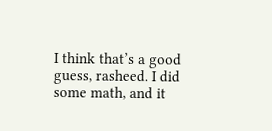I think that’s a good guess, rasheed. I did some math, and it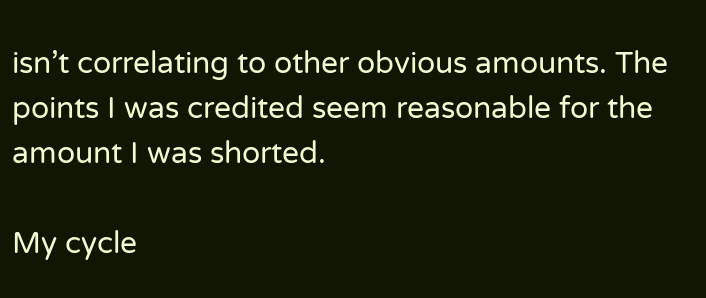isn’t correlating to other obvious amounts. The points I was credited seem reasonable for the amount I was shorted.

My cycle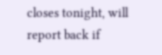closes tonight, will report back if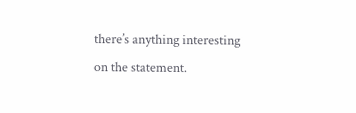there’s anything interesting on the statement.